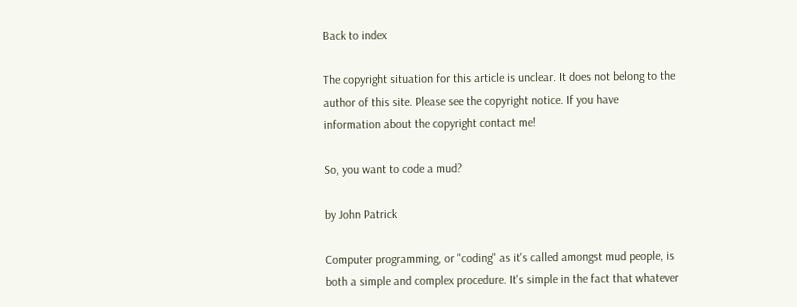Back to index

The copyright situation for this article is unclear. It does not belong to the author of this site. Please see the copyright notice. If you have information about the copyright contact me!

So, you want to code a mud?

by John Patrick

Computer programming, or "coding" as it's called amongst mud people, is both a simple and complex procedure. It's simple in the fact that whatever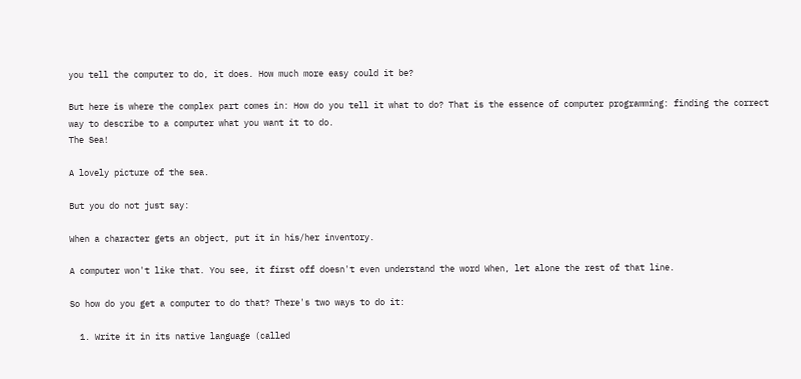you tell the computer to do, it does. How much more easy could it be?

But here is where the complex part comes in: How do you tell it what to do? That is the essence of computer programming: finding the correct way to describe to a computer what you want it to do.
The Sea!

A lovely picture of the sea.

But you do not just say:

When a character gets an object, put it in his/her inventory.

A computer won't like that. You see, it first off doesn't even understand the word When, let alone the rest of that line.

So how do you get a computer to do that? There's two ways to do it:

  1. Write it in its native language (called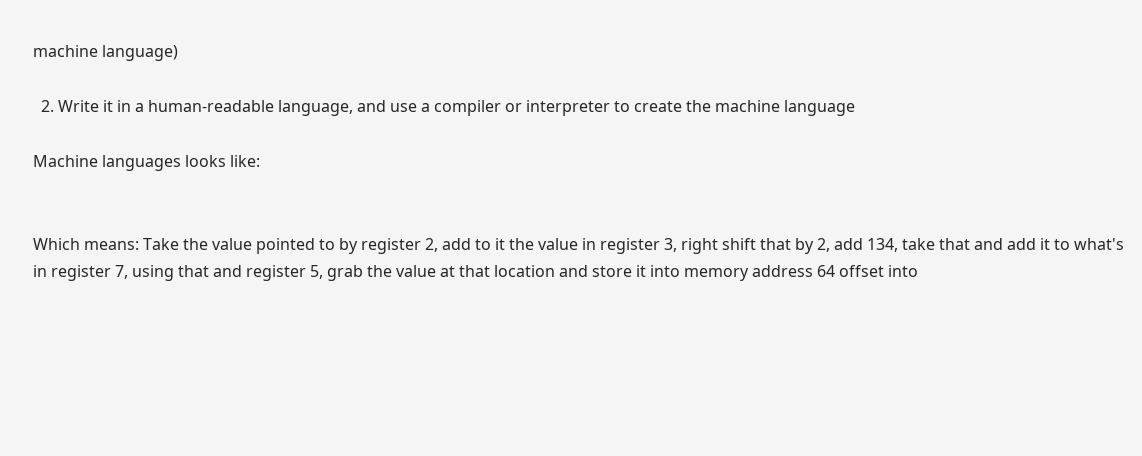machine language)

  2. Write it in a human-readable language, and use a compiler or interpreter to create the machine language

Machine languages looks like:


Which means: Take the value pointed to by register 2, add to it the value in register 3, right shift that by 2, add 134, take that and add it to what's in register 7, using that and register 5, grab the value at that location and store it into memory address 64 offset into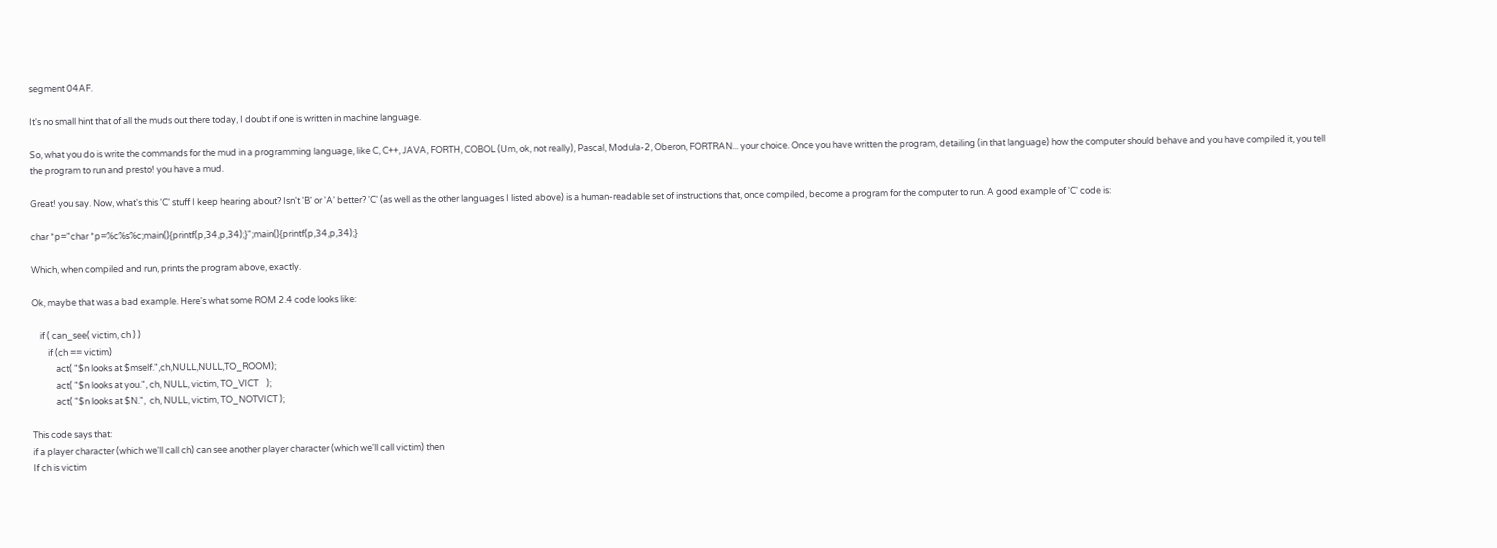segment 04AF.

It's no small hint that of all the muds out there today, I doubt if one is written in machine language.

So, what you do is write the commands for the mud in a programming language, like C, C++, JAVA, FORTH, COBOL (Um, ok, not really), Pascal, Modula-2, Oberon, FORTRAN... your choice. Once you have written the program, detailing (in that language) how the computer should behave and you have compiled it, you tell the program to run and presto! you have a mud.

Great! you say. Now, what's this 'C' stuff I keep hearing about? Isn't 'B' or 'A' better? 'C' (as well as the other languages I listed above) is a human-readable set of instructions that, once compiled, become a program for the computer to run. A good example of 'C' code is:

char *p="char *p=%c%s%c;main(){printf(p,34,p,34);}";main(){printf(p,34,p,34);}

Which, when compiled and run, prints the program above, exactly.

Ok, maybe that was a bad example. Here's what some ROM 2.4 code looks like:

    if ( can_see( victim, ch ) )
        if (ch == victim)
            act( "$n looks at $mself.",ch,NULL,NULL,TO_ROOM);
            act( "$n looks at you.", ch, NULL, victim, TO_VICT    );
            act( "$n looks at $N.",  ch, NULL, victim, TO_NOTVICT );

This code says that:
if a player character (which we'll call ch) can see another player character (which we'll call victim) then
If ch is victim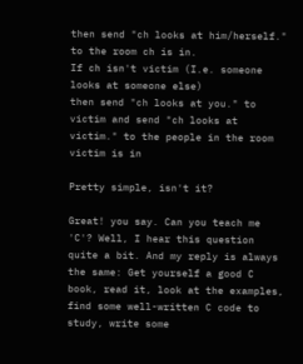then send "ch looks at him/herself." to the room ch is in.
If ch isn't victim (I.e. someone looks at someone else)
then send "ch looks at you." to victim and send "ch looks at victim." to the people in the room victim is in

Pretty simple, isn't it?

Great! you say. Can you teach me 'C'? Well, I hear this question quite a bit. And my reply is always the same: Get yourself a good C book, read it, look at the examples, find some well-written C code to study, write some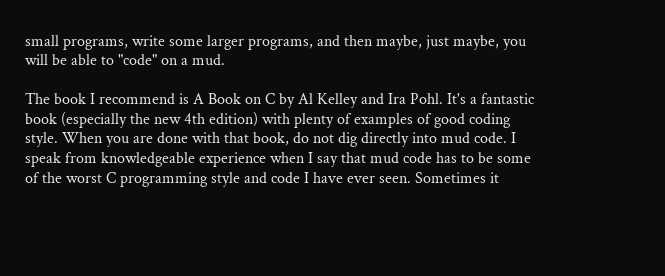small programs, write some larger programs, and then maybe, just maybe, you will be able to "code" on a mud.

The book I recommend is A Book on C by Al Kelley and Ira Pohl. It's a fantastic book (especially the new 4th edition) with plenty of examples of good coding style. When you are done with that book, do not dig directly into mud code. I speak from knowledgeable experience when I say that mud code has to be some of the worst C programming style and code I have ever seen. Sometimes it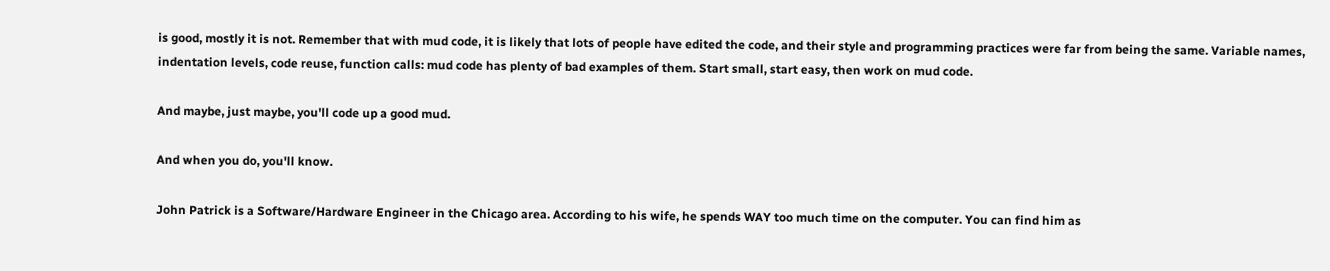is good, mostly it is not. Remember that with mud code, it is likely that lots of people have edited the code, and their style and programming practices were far from being the same. Variable names, indentation levels, code reuse, function calls: mud code has plenty of bad examples of them. Start small, start easy, then work on mud code.

And maybe, just maybe, you'll code up a good mud.

And when you do, you'll know.

John Patrick is a Software/Hardware Engineer in the Chicago area. According to his wife, he spends WAY too much time on the computer. You can find him as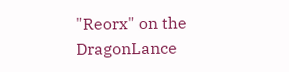"Reorx" on the DragonLance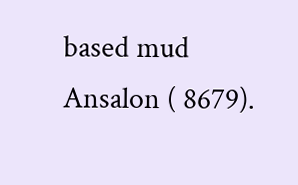based mud Ansalon ( 8679).